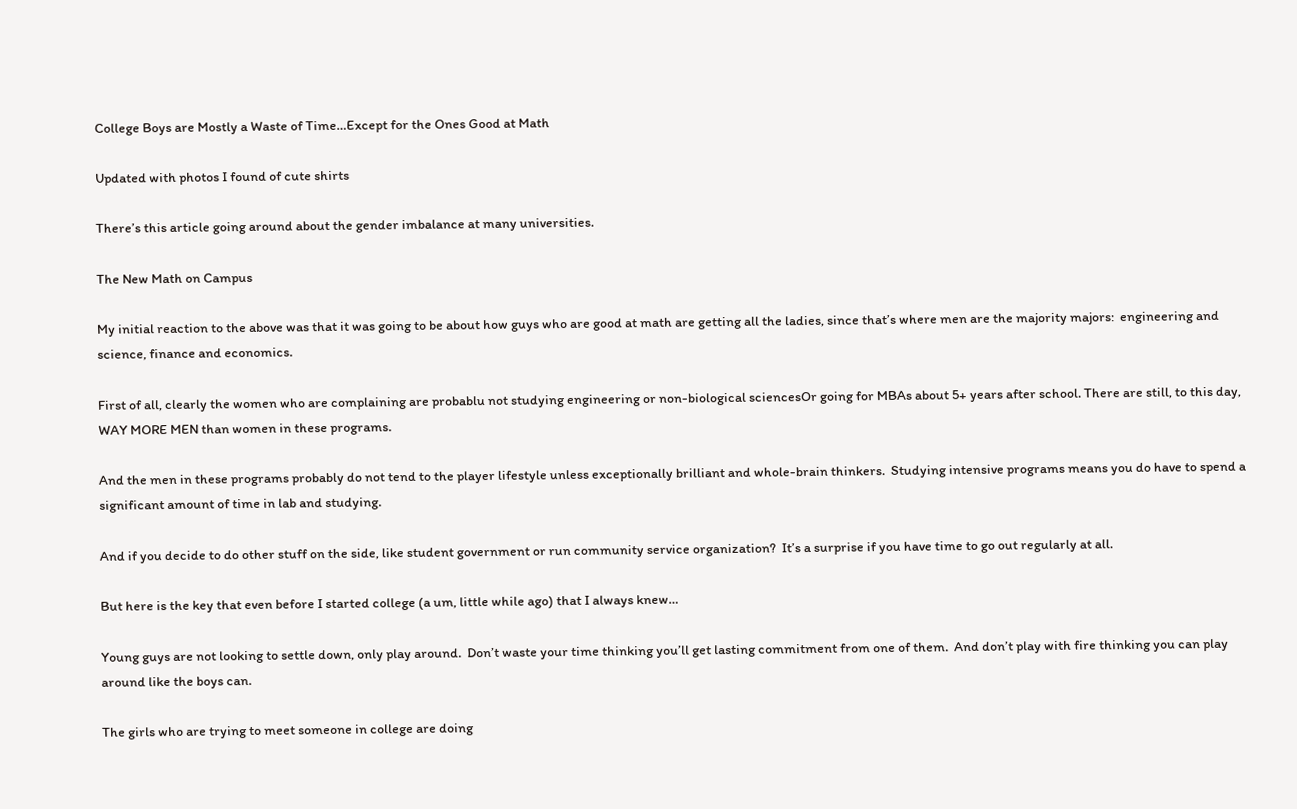College Boys are Mostly a Waste of Time…Except for the Ones Good at Math

Updated with photos I found of cute shirts

There’s this article going around about the gender imbalance at many universities.

The New Math on Campus

My initial reaction to the above was that it was going to be about how guys who are good at math are getting all the ladies, since that’s where men are the majority majors:  engineering and science, finance and economics.

First of all, clearly the women who are complaining are probablu not studying engineering or non-biological sciencesOr going for MBAs about 5+ years after school. There are still, to this day, WAY MORE MEN than women in these programs.

And the men in these programs probably do not tend to the player lifestyle unless exceptionally brilliant and whole-brain thinkers.  Studying intensive programs means you do have to spend a significant amount of time in lab and studying.

And if you decide to do other stuff on the side, like student government or run community service organization?  It’s a surprise if you have time to go out regularly at all.

But here is the key that even before I started college (a um, little while ago) that I always knew…

Young guys are not looking to settle down, only play around.  Don’t waste your time thinking you’ll get lasting commitment from one of them.  And don’t play with fire thinking you can play around like the boys can.

The girls who are trying to meet someone in college are doing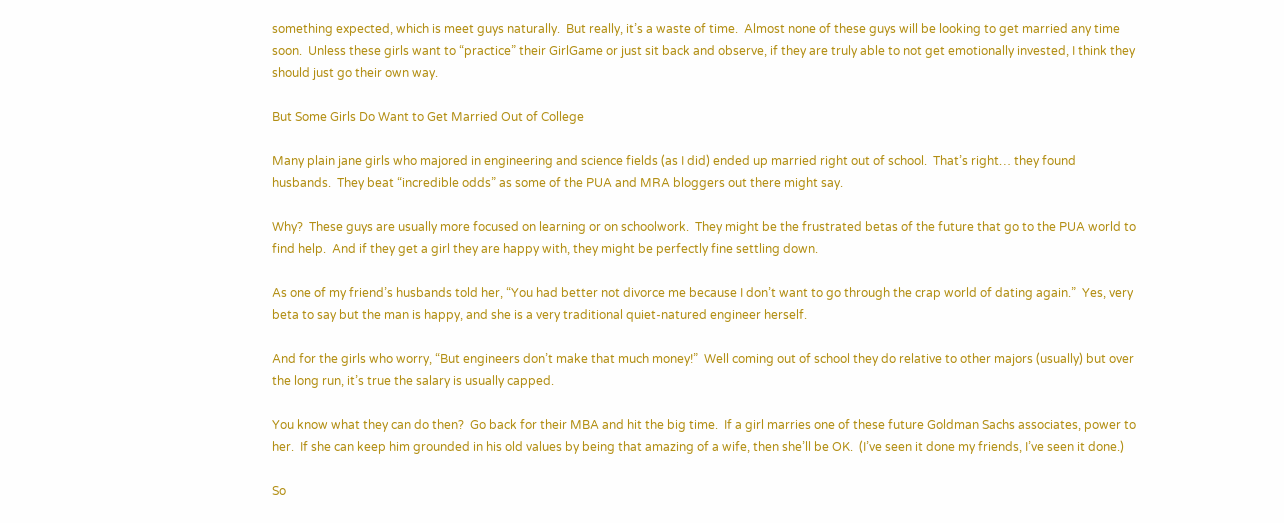something expected, which is meet guys naturally.  But really, it’s a waste of time.  Almost none of these guys will be looking to get married any time soon.  Unless these girls want to “practice” their GirlGame or just sit back and observe, if they are truly able to not get emotionally invested, I think they should just go their own way.

But Some Girls Do Want to Get Married Out of College

Many plain jane girls who majored in engineering and science fields (as I did) ended up married right out of school.  That’s right… they found husbands.  They beat “incredible odds” as some of the PUA and MRA bloggers out there might say.

Why?  These guys are usually more focused on learning or on schoolwork.  They might be the frustrated betas of the future that go to the PUA world to find help.  And if they get a girl they are happy with, they might be perfectly fine settling down.

As one of my friend’s husbands told her, “You had better not divorce me because I don’t want to go through the crap world of dating again.”  Yes, very beta to say but the man is happy, and she is a very traditional quiet-natured engineer herself.

And for the girls who worry, “But engineers don’t make that much money!”  Well coming out of school they do relative to other majors (usually) but over the long run, it’s true the salary is usually capped.

You know what they can do then?  Go back for their MBA and hit the big time.  If a girl marries one of these future Goldman Sachs associates, power to her.  If she can keep him grounded in his old values by being that amazing of a wife, then she’ll be OK.  (I’ve seen it done my friends, I’ve seen it done.)

So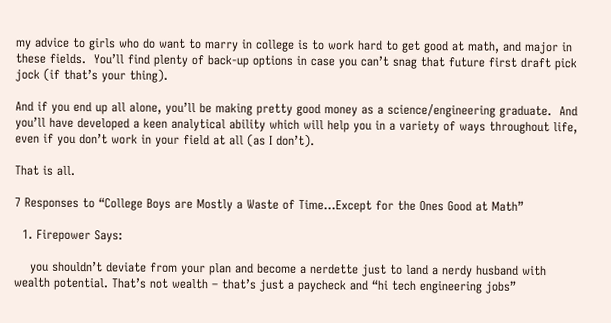my advice to girls who do want to marry in college is to work hard to get good at math, and major in these fields.  You’ll find plenty of back-up options in case you can’t snag that future first draft pick jock (if that’s your thing).

And if you end up all alone, you’ll be making pretty good money as a science/engineering graduate.  And you’ll have developed a keen analytical ability which will help you in a variety of ways throughout life, even if you don’t work in your field at all (as I don’t).

That is all.

7 Responses to “College Boys are Mostly a Waste of Time…Except for the Ones Good at Math”

  1. Firepower Says:

    you shouldn’t deviate from your plan and become a nerdette just to land a nerdy husband with wealth potential. That’s not wealth – that’s just a paycheck and “hi tech engineering jobs”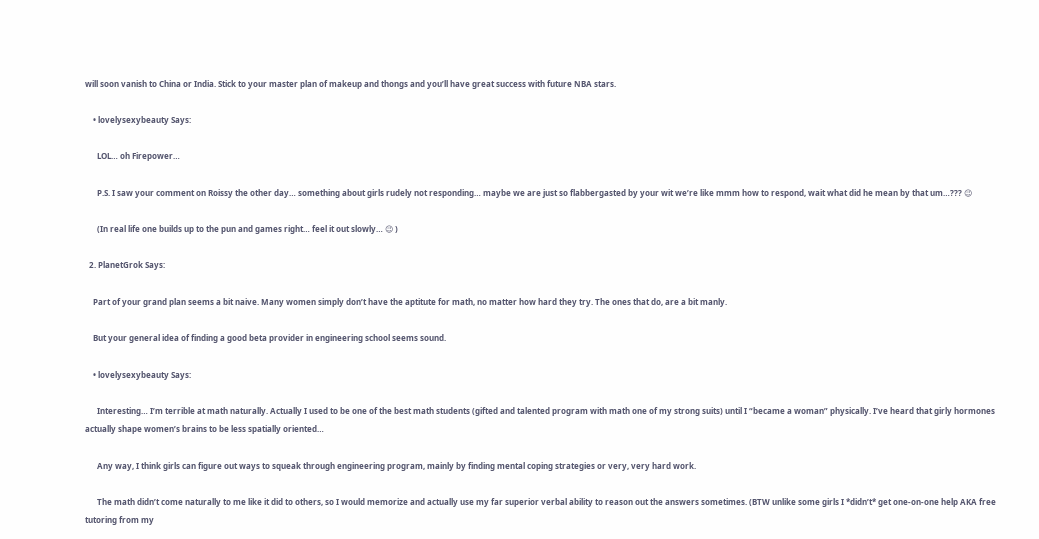will soon vanish to China or India. Stick to your master plan of makeup and thongs and you’ll have great success with future NBA stars.

    • lovelysexybeauty Says:

      LOL… oh Firepower…

      P.S. I saw your comment on Roissy the other day… something about girls rudely not responding… maybe we are just so flabbergasted by your wit we’re like mmm how to respond, wait what did he mean by that um…??? 😉

      (In real life one builds up to the pun and games right… feel it out slowly… 😉 )

  2. PlanetGrok Says:

    Part of your grand plan seems a bit naive. Many women simply don’t have the aptitute for math, no matter how hard they try. The ones that do, are a bit manly.

    But your general idea of finding a good beta provider in engineering school seems sound.

    • lovelysexybeauty Says:

      Interesting… I’m terrible at math naturally. Actually I used to be one of the best math students (gifted and talented program with math one of my strong suits) until I “became a woman” physically. I’ve heard that girly hormones actually shape women’s brains to be less spatially oriented…

      Any way, I think girls can figure out ways to squeak through engineering program, mainly by finding mental coping strategies or very, very hard work.

      The math didn’t come naturally to me like it did to others, so I would memorize and actually use my far superior verbal ability to reason out the answers sometimes. (BTW unlike some girls I *didn’t* get one-on-one help AKA free tutoring from my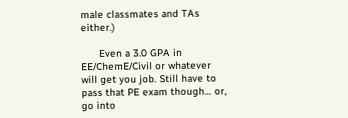male classmates and TAs either.)

      Even a 3.0 GPA in EE/ChemE/Civil or whatever will get you job. Still have to pass that PE exam though… or, go into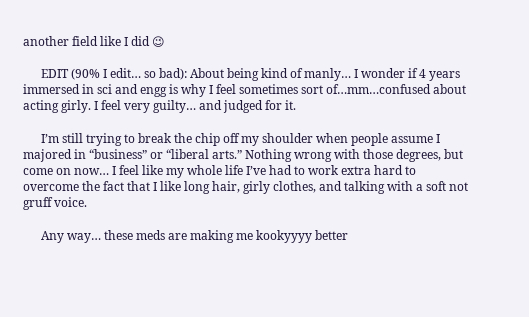another field like I did 😉

      EDIT (90% I edit… so bad): About being kind of manly… I wonder if 4 years immersed in sci and engg is why I feel sometimes sort of…mm…confused about acting girly. I feel very guilty… and judged for it.

      I’m still trying to break the chip off my shoulder when people assume I majored in “business” or “liberal arts.” Nothing wrong with those degrees, but come on now… I feel like my whole life I’ve had to work extra hard to overcome the fact that I like long hair, girly clothes, and talking with a soft not gruff voice.

      Any way… these meds are making me kookyyyy better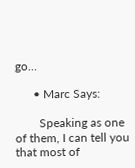go…

      • Marc Says:

        Speaking as one of them, I can tell you that most of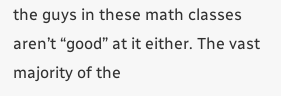the guys in these math classes aren’t “good” at it either. The vast majority of the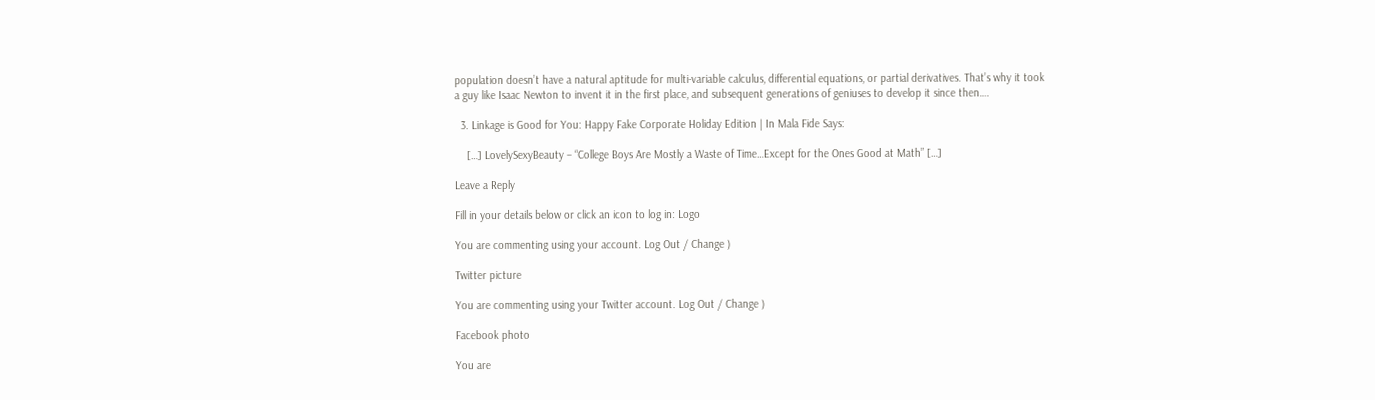population doesn’t have a natural aptitude for multi-variable calculus, differential equations, or partial derivatives. That’s why it took a guy like Isaac Newton to invent it in the first place, and subsequent generations of geniuses to develop it since then….

  3. Linkage is Good for You: Happy Fake Corporate Holiday Edition | In Mala Fide Says:

    […] LovelySexyBeauty – “College Boys Are Mostly a Waste of Time…Except for the Ones Good at Math” […]

Leave a Reply

Fill in your details below or click an icon to log in: Logo

You are commenting using your account. Log Out / Change )

Twitter picture

You are commenting using your Twitter account. Log Out / Change )

Facebook photo

You are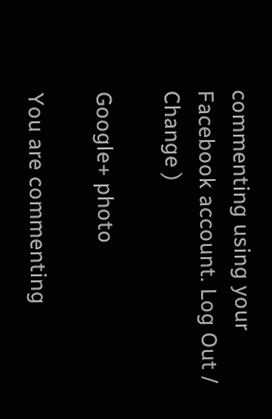commenting using your Facebook account. Log Out / Change )

Google+ photo

You are commenting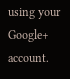using your Google+ account.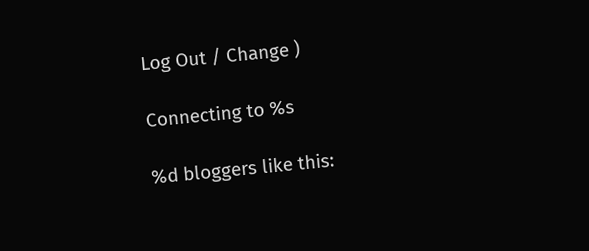Log Out / Change )

Connecting to %s

%d bloggers like this: